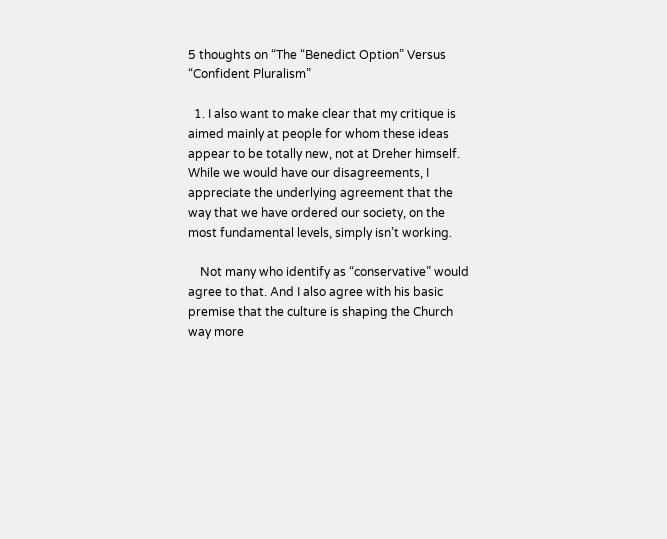5 thoughts on “The “Benedict Option” Versus “Confident Pluralism”

  1. I also want to make clear that my critique is aimed mainly at people for whom these ideas appear to be totally new, not at Dreher himself. While we would have our disagreements, I appreciate the underlying agreement that the way that we have ordered our society, on the most fundamental levels, simply isn’t working.

    Not many who identify as “conservative” would agree to that. And I also agree with his basic premise that the culture is shaping the Church way more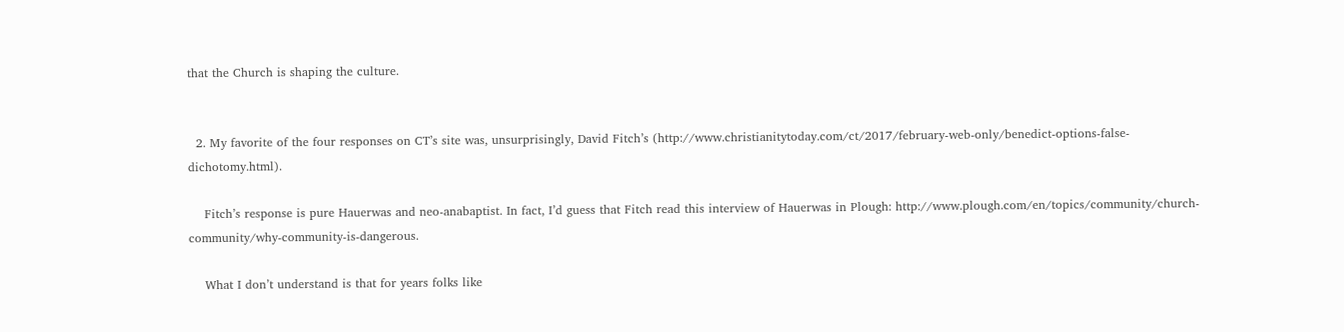that the Church is shaping the culture.


  2. My favorite of the four responses on CT’s site was, unsurprisingly, David Fitch’s (http://www.christianitytoday.com/ct/2017/february-web-only/benedict-options-false-dichotomy.html).

    Fitch’s response is pure Hauerwas and neo-anabaptist. In fact, I’d guess that Fitch read this interview of Hauerwas in Plough: http://www.plough.com/en/topics/community/church-community/why-community-is-dangerous.

    What I don’t understand is that for years folks like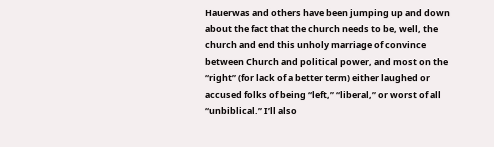Hauerwas and others have been jumping up and down about the fact that the church needs to be, well, the church and end this unholy marriage of convince between Church and political power, and most on the “right” (for lack of a better term) either laughed or accused folks of being “left,” “liberal,” or worst of all “unbiblical.” I’ll also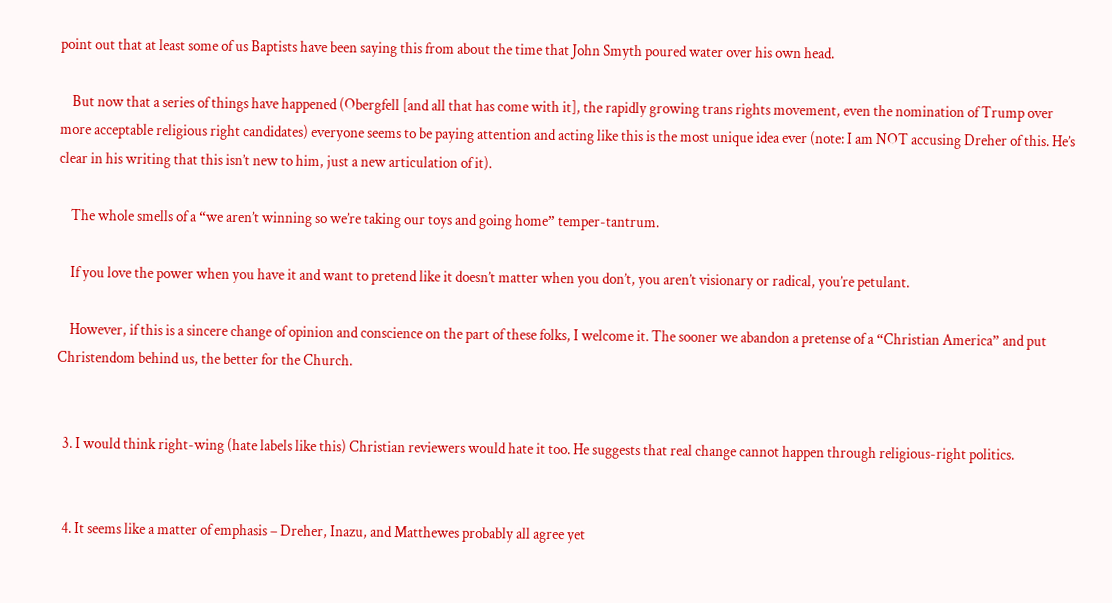point out that at least some of us Baptists have been saying this from about the time that John Smyth poured water over his own head.

    But now that a series of things have happened (Obergfell [and all that has come with it], the rapidly growing trans rights movement, even the nomination of Trump over more acceptable religious right candidates) everyone seems to be paying attention and acting like this is the most unique idea ever (note: I am NOT accusing Dreher of this. He’s clear in his writing that this isn’t new to him, just a new articulation of it).

    The whole smells of a “we aren’t winning so we’re taking our toys and going home” temper-tantrum.

    If you love the power when you have it and want to pretend like it doesn’t matter when you don’t, you aren’t visionary or radical, you’re petulant.

    However, if this is a sincere change of opinion and conscience on the part of these folks, I welcome it. The sooner we abandon a pretense of a “Christian America” and put Christendom behind us, the better for the Church.


  3. I would think right-wing (hate labels like this) Christian reviewers would hate it too. He suggests that real change cannot happen through religious-right politics.


  4. It seems like a matter of emphasis – Dreher, Inazu, and Matthewes probably all agree yet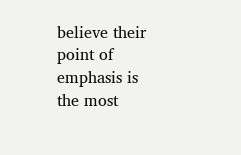believe their point of emphasis is the most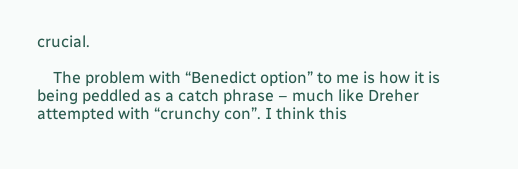crucial.

    The problem with “Benedict option” to me is how it is being peddled as a catch phrase – much like Dreher attempted with “crunchy con”. I think this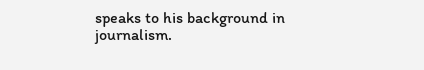speaks to his background in journalism.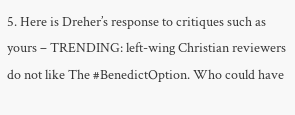5. Here is Dreher’s response to critiques such as yours – TRENDING: left-wing Christian reviewers do not like The #BenedictOption. Who could have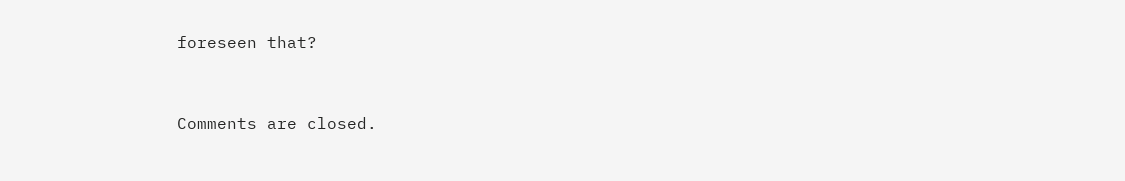foreseen that?


Comments are closed.